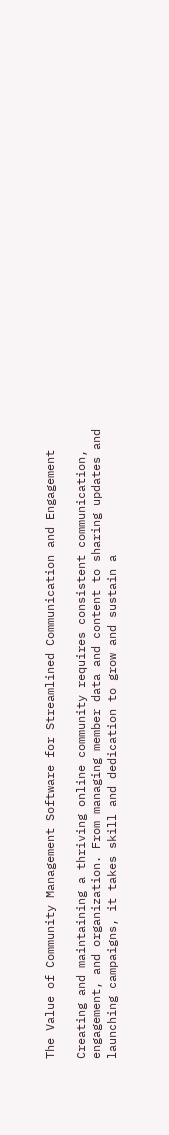The Value of Community Management Software for Streamlined Communication and Engagement

Creating and maintaining a thriving online community requires consistent communication, engagement, and organization. From managing member data and content to sharing updates and launching campaigns, it takes skill and dedication to grow and sustain a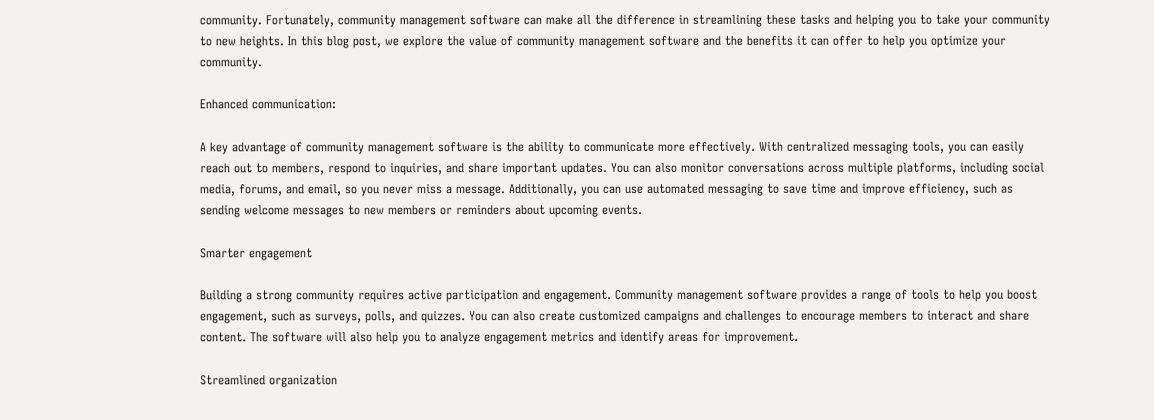community. Fortunately, community management software can make all the difference in streamlining these tasks and helping you to take your community to new heights. In this blog post, we explore the value of community management software and the benefits it can offer to help you optimize your community.

Enhanced communication:

A key advantage of community management software is the ability to communicate more effectively. With centralized messaging tools, you can easily reach out to members, respond to inquiries, and share important updates. You can also monitor conversations across multiple platforms, including social media, forums, and email, so you never miss a message. Additionally, you can use automated messaging to save time and improve efficiency, such as sending welcome messages to new members or reminders about upcoming events.

Smarter engagement

Building a strong community requires active participation and engagement. Community management software provides a range of tools to help you boost engagement, such as surveys, polls, and quizzes. You can also create customized campaigns and challenges to encourage members to interact and share content. The software will also help you to analyze engagement metrics and identify areas for improvement.

Streamlined organization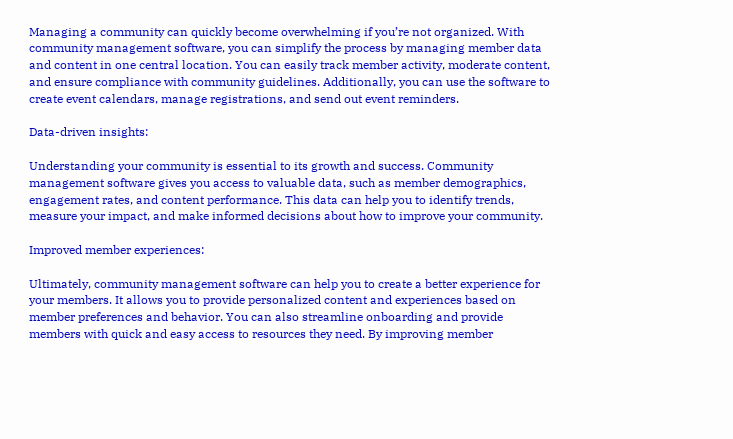Managing a community can quickly become overwhelming if you’re not organized. With community management software, you can simplify the process by managing member data and content in one central location. You can easily track member activity, moderate content, and ensure compliance with community guidelines. Additionally, you can use the software to create event calendars, manage registrations, and send out event reminders.

Data-driven insights:

Understanding your community is essential to its growth and success. Community management software gives you access to valuable data, such as member demographics, engagement rates, and content performance. This data can help you to identify trends, measure your impact, and make informed decisions about how to improve your community.

Improved member experiences:

Ultimately, community management software can help you to create a better experience for your members. It allows you to provide personalized content and experiences based on member preferences and behavior. You can also streamline onboarding and provide members with quick and easy access to resources they need. By improving member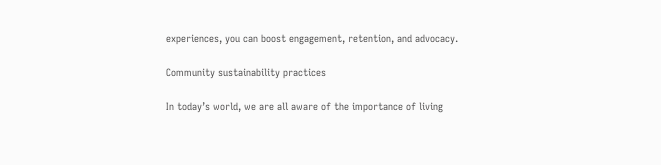experiences, you can boost engagement, retention, and advocacy.

Community sustainability practices

In today’s world, we are all aware of the importance of living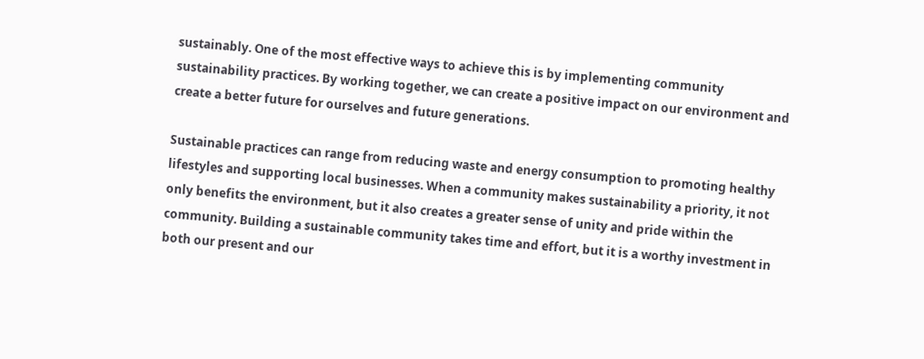sustainably. One of the most effective ways to achieve this is by implementing community sustainability practices. By working together, we can create a positive impact on our environment and create a better future for ourselves and future generations.

Sustainable practices can range from reducing waste and energy consumption to promoting healthy lifestyles and supporting local businesses. When a community makes sustainability a priority, it not only benefits the environment, but it also creates a greater sense of unity and pride within the community. Building a sustainable community takes time and effort, but it is a worthy investment in both our present and our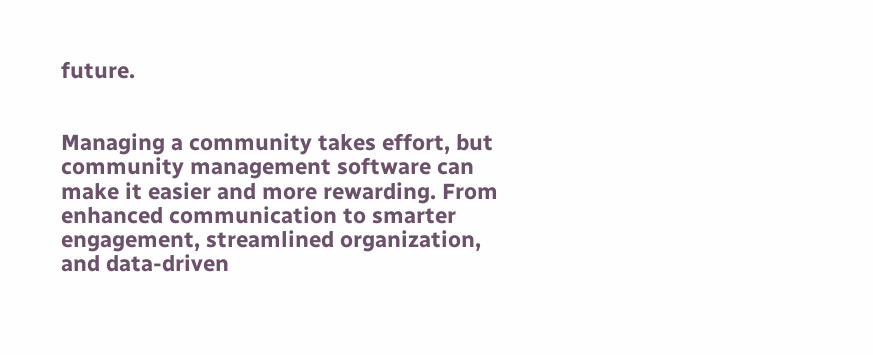future.


Managing a community takes effort, but community management software can make it easier and more rewarding. From enhanced communication to smarter engagement, streamlined organization, and data-driven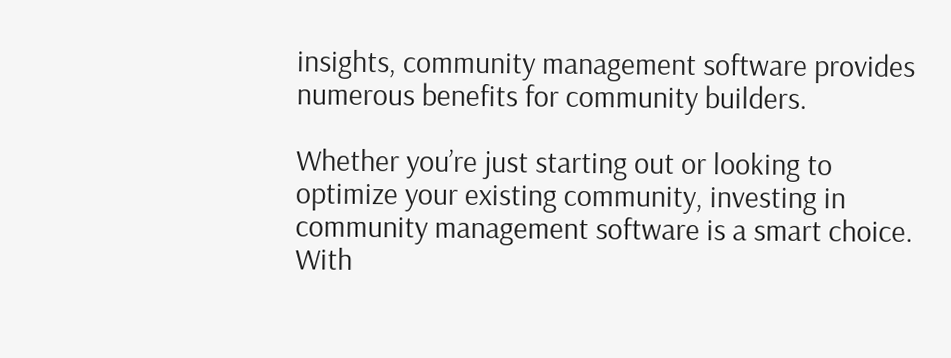insights, community management software provides numerous benefits for community builders.

Whether you’re just starting out or looking to optimize your existing community, investing in community management software is a smart choice. With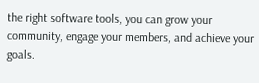the right software tools, you can grow your community, engage your members, and achieve your goals.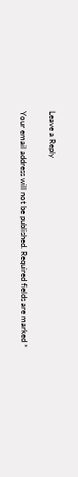Leave a Reply

Your email address will not be published. Required fields are marked *